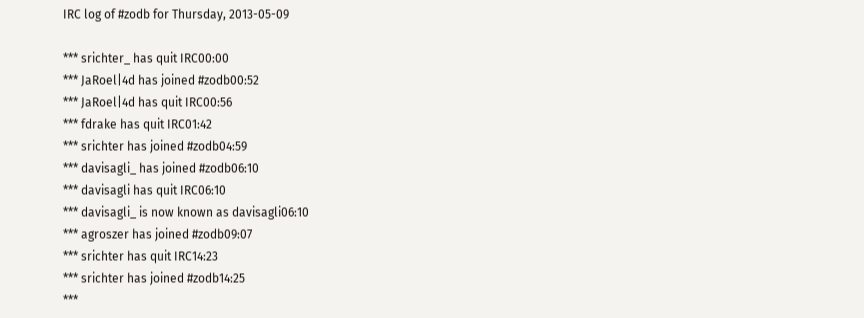IRC log of #zodb for Thursday, 2013-05-09

*** srichter_ has quit IRC00:00
*** JaRoel|4d has joined #zodb00:52
*** JaRoel|4d has quit IRC00:56
*** fdrake has quit IRC01:42
*** srichter has joined #zodb04:59
*** davisagli_ has joined #zodb06:10
*** davisagli has quit IRC06:10
*** davisagli_ is now known as davisagli06:10
*** agroszer has joined #zodb09:07
*** srichter has quit IRC14:23
*** srichter has joined #zodb14:25
***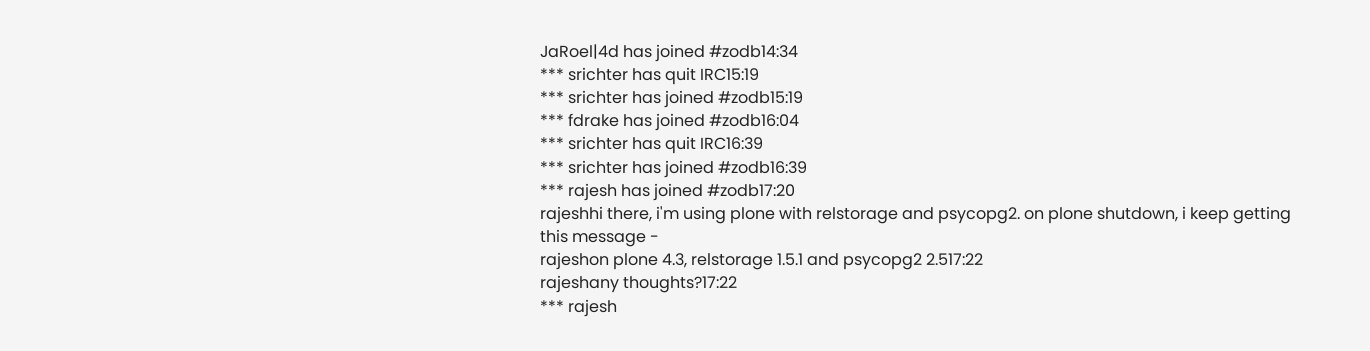JaRoel|4d has joined #zodb14:34
*** srichter has quit IRC15:19
*** srichter has joined #zodb15:19
*** fdrake has joined #zodb16:04
*** srichter has quit IRC16:39
*** srichter has joined #zodb16:39
*** rajesh has joined #zodb17:20
rajeshhi there, i'm using plone with relstorage and psycopg2. on plone shutdown, i keep getting this message -
rajeshon plone 4.3, relstorage 1.5.1 and psycopg2 2.517:22
rajeshany thoughts?17:22
*** rajesh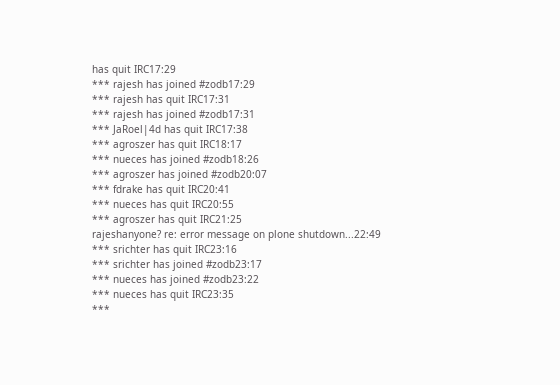has quit IRC17:29
*** rajesh has joined #zodb17:29
*** rajesh has quit IRC17:31
*** rajesh has joined #zodb17:31
*** JaRoel|4d has quit IRC17:38
*** agroszer has quit IRC18:17
*** nueces has joined #zodb18:26
*** agroszer has joined #zodb20:07
*** fdrake has quit IRC20:41
*** nueces has quit IRC20:55
*** agroszer has quit IRC21:25
rajeshanyone? re: error message on plone shutdown...22:49
*** srichter has quit IRC23:16
*** srichter has joined #zodb23:17
*** nueces has joined #zodb23:22
*** nueces has quit IRC23:35
***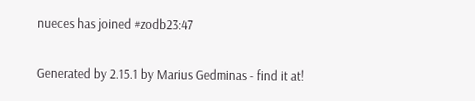nueces has joined #zodb23:47

Generated by 2.15.1 by Marius Gedminas - find it at!